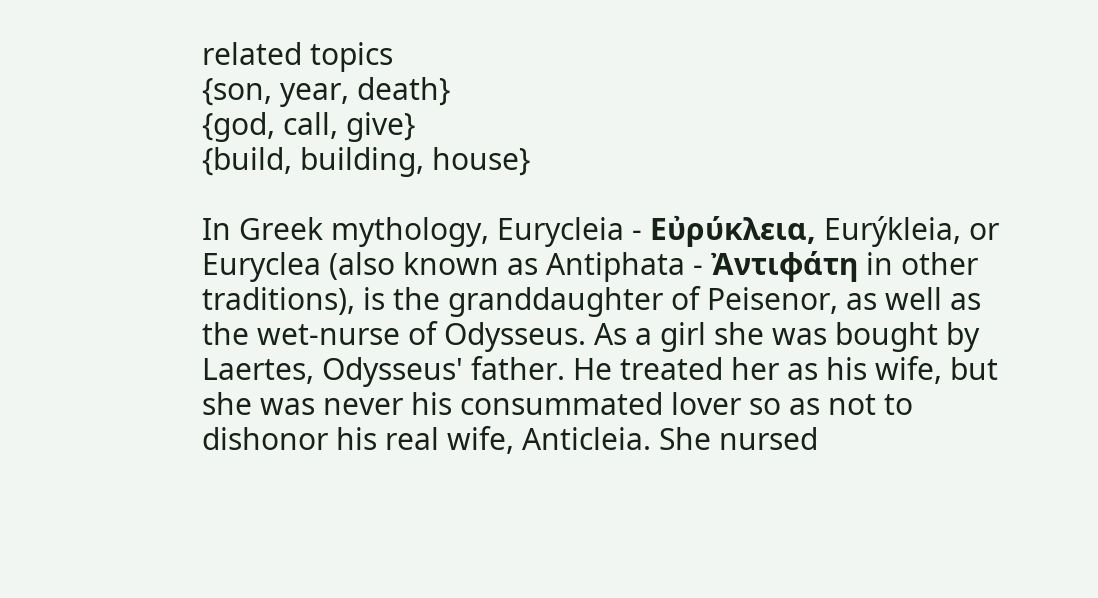related topics
{son, year, death}
{god, call, give}
{build, building, house}

In Greek mythology, Eurycleia - Εὐρύκλεια, Eurýkleia, or Euryclea (also known as Antiphata - Ἀντιφάτη in other traditions), is the granddaughter of Peisenor, as well as the wet-nurse of Odysseus. As a girl she was bought by Laertes, Odysseus' father. He treated her as his wife, but she was never his consummated lover so as not to dishonor his real wife, Anticleia. She nursed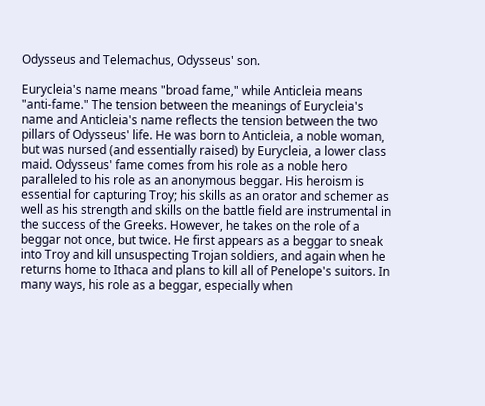Odysseus and Telemachus, Odysseus' son.

Eurycleia's name means "broad fame," while Anticleia means "anti-fame." The tension between the meanings of Eurycleia's name and Anticleia's name reflects the tension between the two pillars of Odysseus' life. He was born to Anticleia, a noble woman, but was nursed (and essentially raised) by Eurycleia, a lower class maid. Odysseus' fame comes from his role as a noble hero paralleled to his role as an anonymous beggar. His heroism is essential for capturing Troy; his skills as an orator and schemer as well as his strength and skills on the battle field are instrumental in the success of the Greeks. However, he takes on the role of a beggar not once, but twice. He first appears as a beggar to sneak into Troy and kill unsuspecting Trojan soldiers, and again when he returns home to Ithaca and plans to kill all of Penelope's suitors. In many ways, his role as a beggar, especially when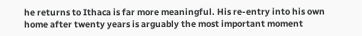he returns to Ithaca is far more meaningful. His re-entry into his own home after twenty years is arguably the most important moment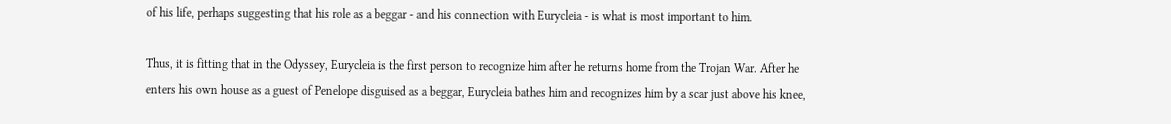of his life, perhaps suggesting that his role as a beggar - and his connection with Eurycleia - is what is most important to him.

Thus, it is fitting that in the Odyssey, Eurycleia is the first person to recognize him after he returns home from the Trojan War. After he enters his own house as a guest of Penelope disguised as a beggar, Eurycleia bathes him and recognizes him by a scar just above his knee,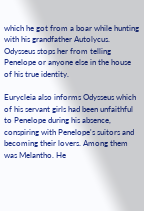which he got from a boar while hunting with his grandfather Autolycus. Odysseus stops her from telling Penelope or anyone else in the house of his true identity.

Eurycleia also informs Odysseus which of his servant girls had been unfaithful to Penelope during his absence, conspiring with Penelope's suitors and becoming their lovers. Among them was Melantho. He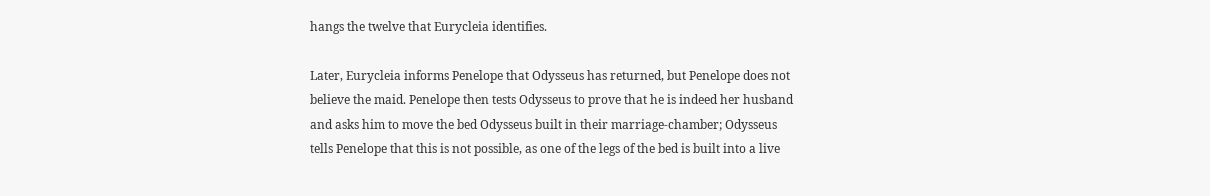hangs the twelve that Eurycleia identifies.

Later, Eurycleia informs Penelope that Odysseus has returned, but Penelope does not believe the maid. Penelope then tests Odysseus to prove that he is indeed her husband and asks him to move the bed Odysseus built in their marriage-chamber; Odysseus tells Penelope that this is not possible, as one of the legs of the bed is built into a live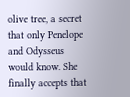olive tree, a secret that only Penelope and Odysseus would know. She finally accepts that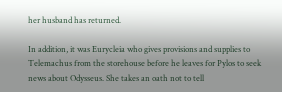her husband has returned.

In addition, it was Eurycleia who gives provisions and supplies to Telemachus from the storehouse before he leaves for Pylos to seek news about Odysseus. She takes an oath not to tell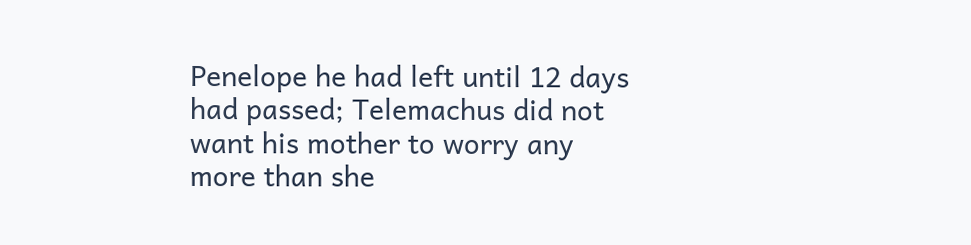Penelope he had left until 12 days had passed; Telemachus did not want his mother to worry any more than she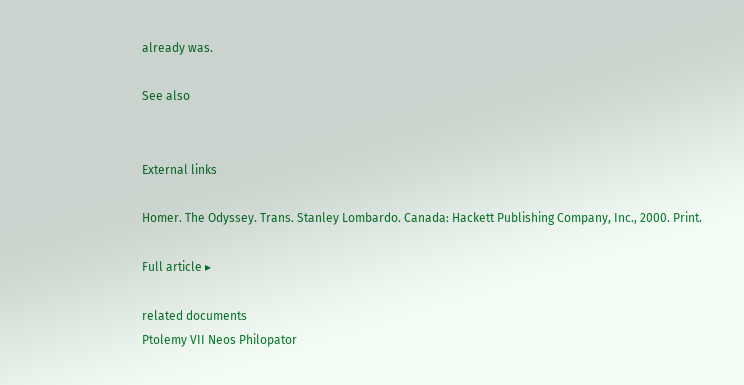already was.

See also


External links

Homer. The Odyssey. Trans. Stanley Lombardo. Canada: Hackett Publishing Company, Inc., 2000. Print.

Full article ▸

related documents
Ptolemy VII Neos Philopator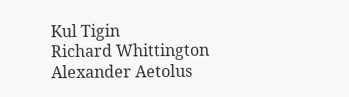Kul Tigin
Richard Whittington
Alexander Aetolus